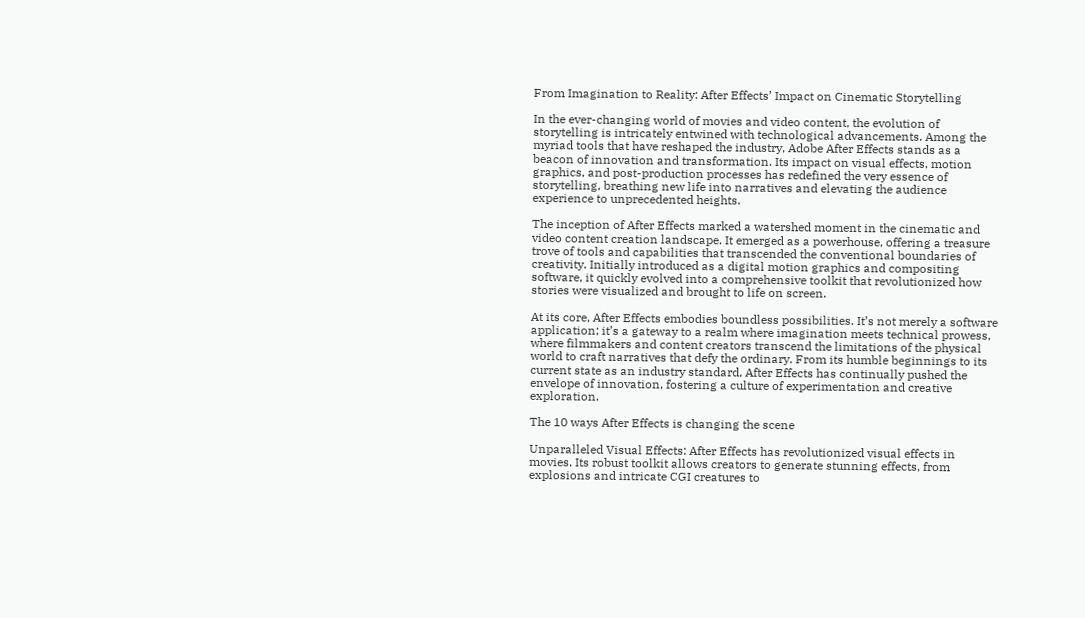From Imagination to Reality: After Effects’ Impact on Cinematic Storytelling

In the ever-changing world of movies and video content, the evolution of storytelling is intricately entwined with technological advancements. Among the myriad tools that have reshaped the industry, Adobe After Effects stands as a beacon of innovation and transformation. Its impact on visual effects, motion graphics, and post-production processes has redefined the very essence of storytelling, breathing new life into narratives and elevating the audience experience to unprecedented heights.

The inception of After Effects marked a watershed moment in the cinematic and video content creation landscape. It emerged as a powerhouse, offering a treasure trove of tools and capabilities that transcended the conventional boundaries of creativity. Initially introduced as a digital motion graphics and compositing software, it quickly evolved into a comprehensive toolkit that revolutionized how stories were visualized and brought to life on screen.

At its core, After Effects embodies boundless possibilities. It’s not merely a software application; it’s a gateway to a realm where imagination meets technical prowess, where filmmakers and content creators transcend the limitations of the physical world to craft narratives that defy the ordinary. From its humble beginnings to its current state as an industry standard, After Effects has continually pushed the envelope of innovation, fostering a culture of experimentation and creative exploration.

The 10 ways After Effects is changing the scene

Unparalleled Visual Effects: After Effects has revolutionized visual effects in movies. Its robust toolkit allows creators to generate stunning effects, from explosions and intricate CGI creatures to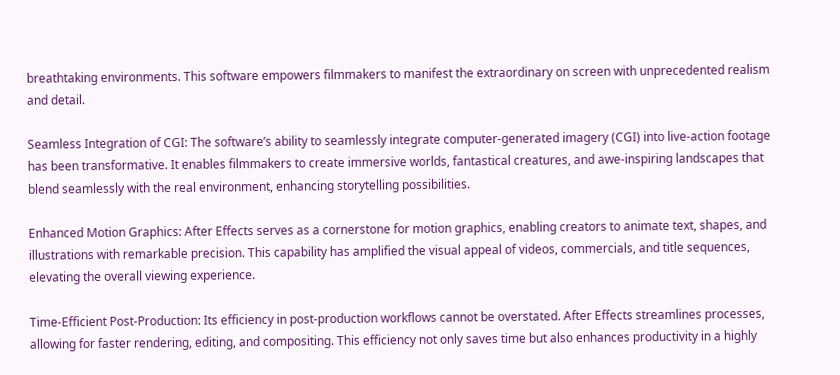breathtaking environments. This software empowers filmmakers to manifest the extraordinary on screen with unprecedented realism and detail.

Seamless Integration of CGI: The software’s ability to seamlessly integrate computer-generated imagery (CGI) into live-action footage has been transformative. It enables filmmakers to create immersive worlds, fantastical creatures, and awe-inspiring landscapes that blend seamlessly with the real environment, enhancing storytelling possibilities.

Enhanced Motion Graphics: After Effects serves as a cornerstone for motion graphics, enabling creators to animate text, shapes, and illustrations with remarkable precision. This capability has amplified the visual appeal of videos, commercials, and title sequences, elevating the overall viewing experience.

Time-Efficient Post-Production: Its efficiency in post-production workflows cannot be overstated. After Effects streamlines processes, allowing for faster rendering, editing, and compositing. This efficiency not only saves time but also enhances productivity in a highly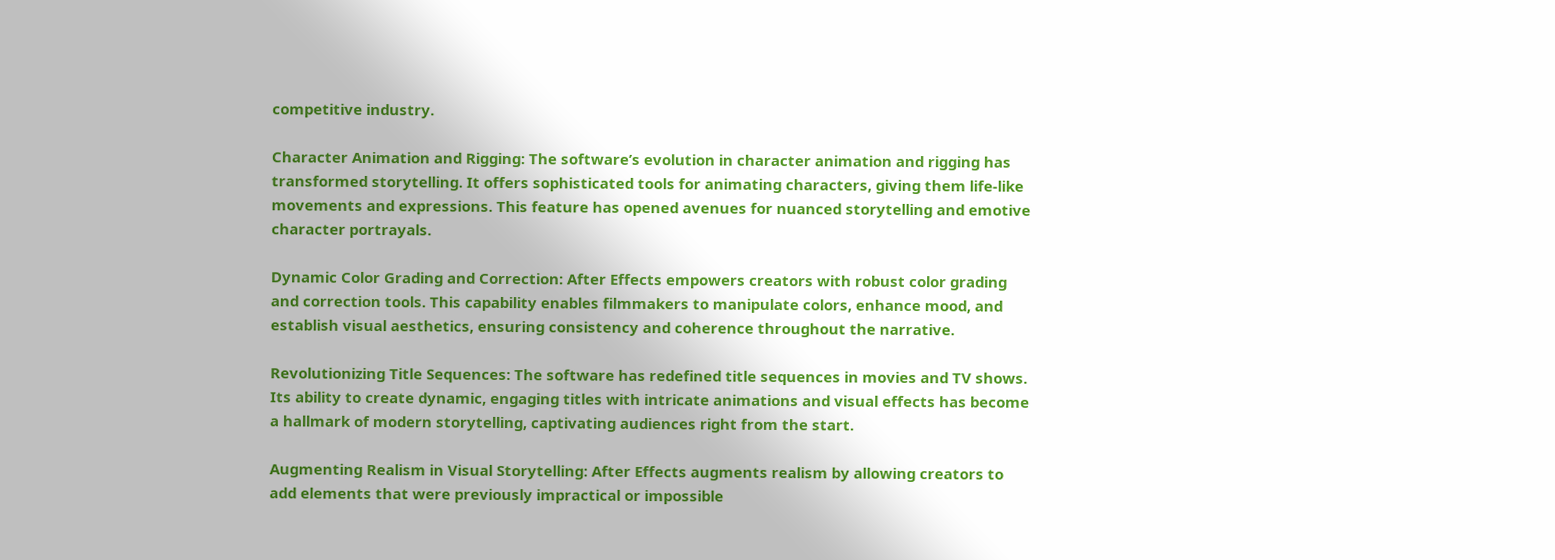competitive industry.

Character Animation and Rigging: The software’s evolution in character animation and rigging has transformed storytelling. It offers sophisticated tools for animating characters, giving them life-like movements and expressions. This feature has opened avenues for nuanced storytelling and emotive character portrayals.

Dynamic Color Grading and Correction: After Effects empowers creators with robust color grading and correction tools. This capability enables filmmakers to manipulate colors, enhance mood, and establish visual aesthetics, ensuring consistency and coherence throughout the narrative.

Revolutionizing Title Sequences: The software has redefined title sequences in movies and TV shows. Its ability to create dynamic, engaging titles with intricate animations and visual effects has become a hallmark of modern storytelling, captivating audiences right from the start.

Augmenting Realism in Visual Storytelling: After Effects augments realism by allowing creators to add elements that were previously impractical or impossible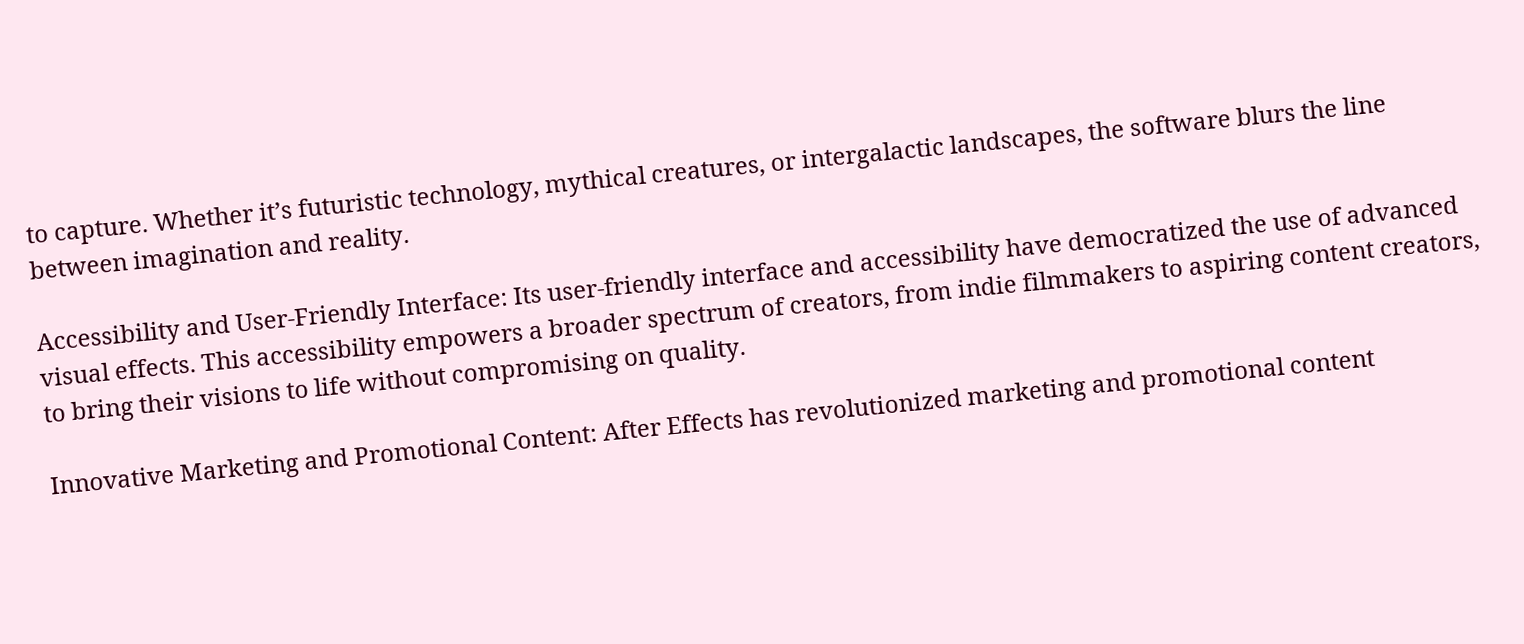to capture. Whether it’s futuristic technology, mythical creatures, or intergalactic landscapes, the software blurs the line between imagination and reality.

Accessibility and User-Friendly Interface: Its user-friendly interface and accessibility have democratized the use of advanced visual effects. This accessibility empowers a broader spectrum of creators, from indie filmmakers to aspiring content creators, to bring their visions to life without compromising on quality.

Innovative Marketing and Promotional Content: After Effects has revolutionized marketing and promotional content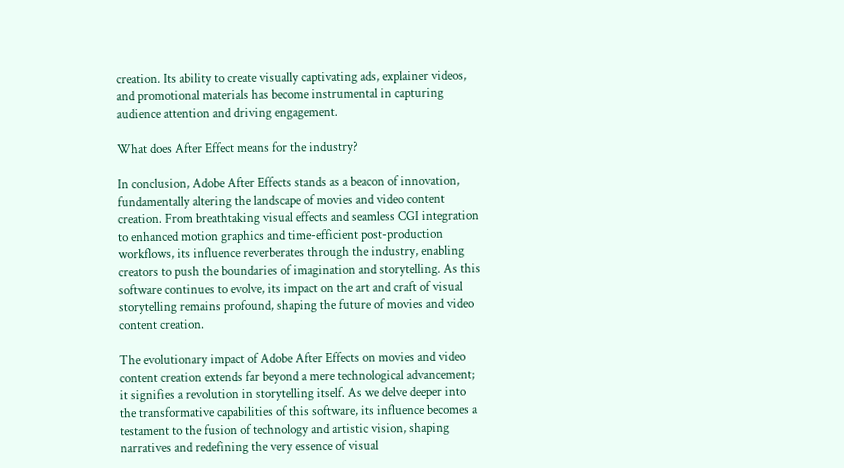creation. Its ability to create visually captivating ads, explainer videos, and promotional materials has become instrumental in capturing audience attention and driving engagement.

What does After Effect means for the industry?

In conclusion, Adobe After Effects stands as a beacon of innovation, fundamentally altering the landscape of movies and video content creation. From breathtaking visual effects and seamless CGI integration to enhanced motion graphics and time-efficient post-production workflows, its influence reverberates through the industry, enabling creators to push the boundaries of imagination and storytelling. As this software continues to evolve, its impact on the art and craft of visual storytelling remains profound, shaping the future of movies and video content creation.

The evolutionary impact of Adobe After Effects on movies and video content creation extends far beyond a mere technological advancement; it signifies a revolution in storytelling itself. As we delve deeper into the transformative capabilities of this software, its influence becomes a testament to the fusion of technology and artistic vision, shaping narratives and redefining the very essence of visual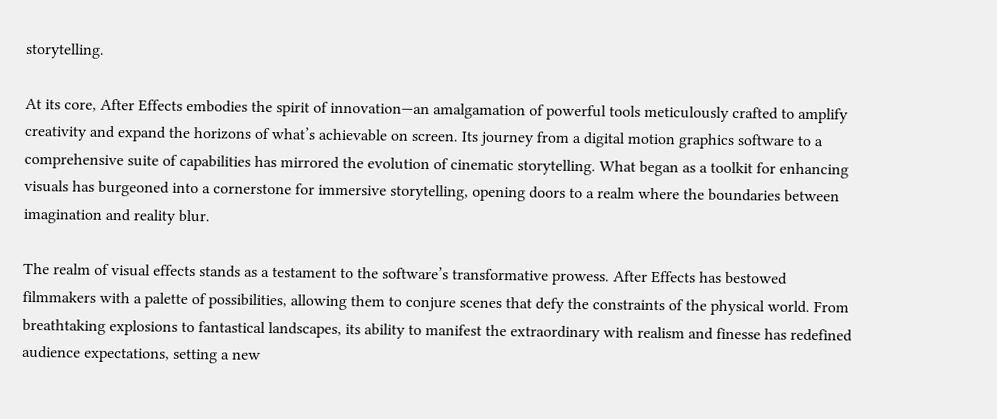storytelling.

At its core, After Effects embodies the spirit of innovation—an amalgamation of powerful tools meticulously crafted to amplify creativity and expand the horizons of what’s achievable on screen. Its journey from a digital motion graphics software to a comprehensive suite of capabilities has mirrored the evolution of cinematic storytelling. What began as a toolkit for enhancing visuals has burgeoned into a cornerstone for immersive storytelling, opening doors to a realm where the boundaries between imagination and reality blur.

The realm of visual effects stands as a testament to the software’s transformative prowess. After Effects has bestowed filmmakers with a palette of possibilities, allowing them to conjure scenes that defy the constraints of the physical world. From breathtaking explosions to fantastical landscapes, its ability to manifest the extraordinary with realism and finesse has redefined audience expectations, setting a new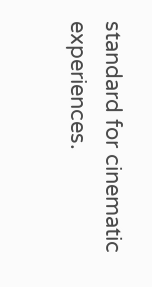standard for cinematic experiences.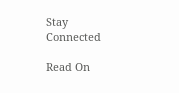Stay Connected

Read On